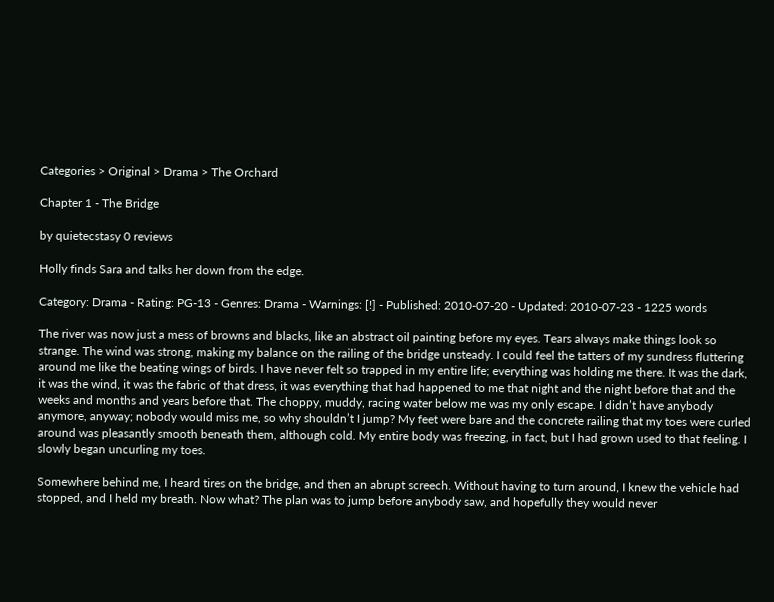Categories > Original > Drama > The Orchard

Chapter 1 - The Bridge

by quietecstasy 0 reviews

Holly finds Sara and talks her down from the edge.

Category: Drama - Rating: PG-13 - Genres: Drama - Warnings: [!] - Published: 2010-07-20 - Updated: 2010-07-23 - 1225 words

The river was now just a mess of browns and blacks, like an abstract oil painting before my eyes. Tears always make things look so strange. The wind was strong, making my balance on the railing of the bridge unsteady. I could feel the tatters of my sundress fluttering around me like the beating wings of birds. I have never felt so trapped in my entire life; everything was holding me there. It was the dark, it was the wind, it was the fabric of that dress, it was everything that had happened to me that night and the night before that and the weeks and months and years before that. The choppy, muddy, racing water below me was my only escape. I didn’t have anybody anymore, anyway; nobody would miss me, so why shouldn’t I jump? My feet were bare and the concrete railing that my toes were curled around was pleasantly smooth beneath them, although cold. My entire body was freezing, in fact, but I had grown used to that feeling. I slowly began uncurling my toes.

Somewhere behind me, I heard tires on the bridge, and then an abrupt screech. Without having to turn around, I knew the vehicle had stopped, and I held my breath. Now what? The plan was to jump before anybody saw, and hopefully they would never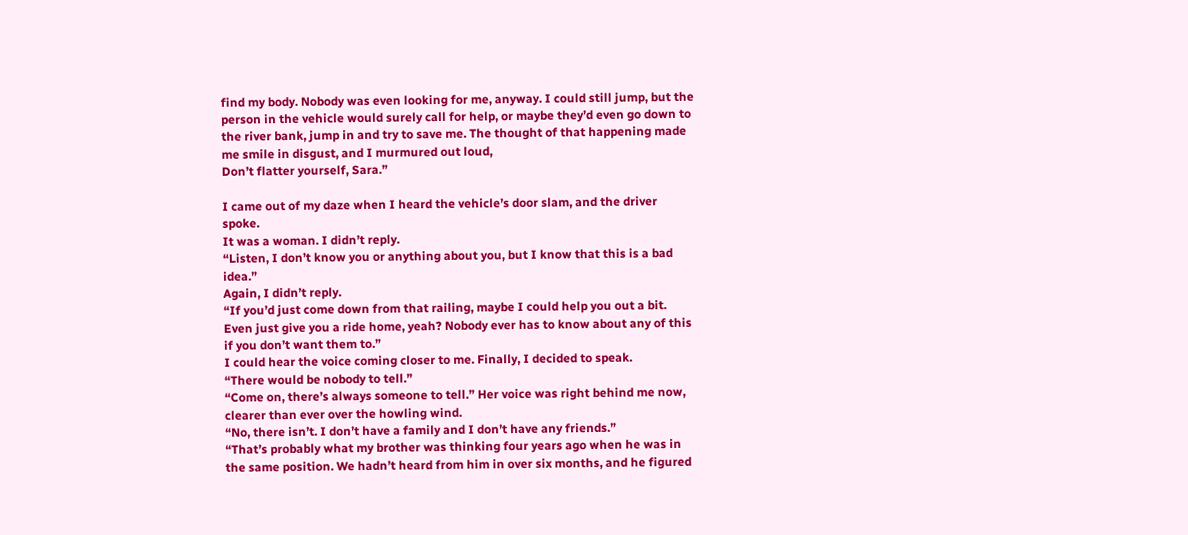find my body. Nobody was even looking for me, anyway. I could still jump, but the person in the vehicle would surely call for help, or maybe they’d even go down to the river bank, jump in and try to save me. The thought of that happening made me smile in disgust, and I murmured out loud,
Don’t flatter yourself, Sara.”

I came out of my daze when I heard the vehicle’s door slam, and the driver spoke.
It was a woman. I didn’t reply.
“Listen, I don’t know you or anything about you, but I know that this is a bad idea.”
Again, I didn’t reply.
“If you’d just come down from that railing, maybe I could help you out a bit. Even just give you a ride home, yeah? Nobody ever has to know about any of this if you don’t want them to.”
I could hear the voice coming closer to me. Finally, I decided to speak.
“There would be nobody to tell.”
“Come on, there’s always someone to tell.” Her voice was right behind me now, clearer than ever over the howling wind.
“No, there isn’t. I don’t have a family and I don’t have any friends.”
“That’s probably what my brother was thinking four years ago when he was in the same position. We hadn’t heard from him in over six months, and he figured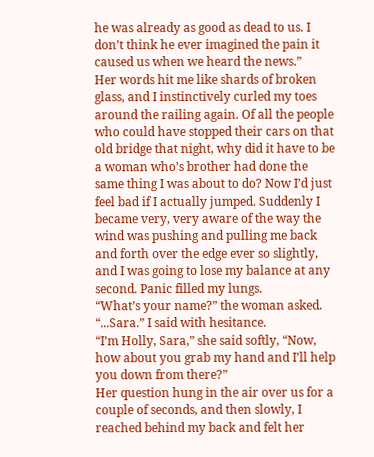he was already as good as dead to us. I don’t think he ever imagined the pain it caused us when we heard the news.”
Her words hit me like shards of broken glass, and I instinctively curled my toes around the railing again. Of all the people who could have stopped their cars on that old bridge that night, why did it have to be a woman who’s brother had done the same thing I was about to do? Now I’d just feel bad if I actually jumped. Suddenly I became very, very aware of the way the wind was pushing and pulling me back and forth over the edge ever so slightly, and I was going to lose my balance at any second. Panic filled my lungs.
“What’s your name?” the woman asked.
“...Sara.” I said with hesitance.
“I’m Holly, Sara,” she said softly, “Now, how about you grab my hand and I’ll help you down from there?”
Her question hung in the air over us for a couple of seconds, and then slowly, I reached behind my back and felt her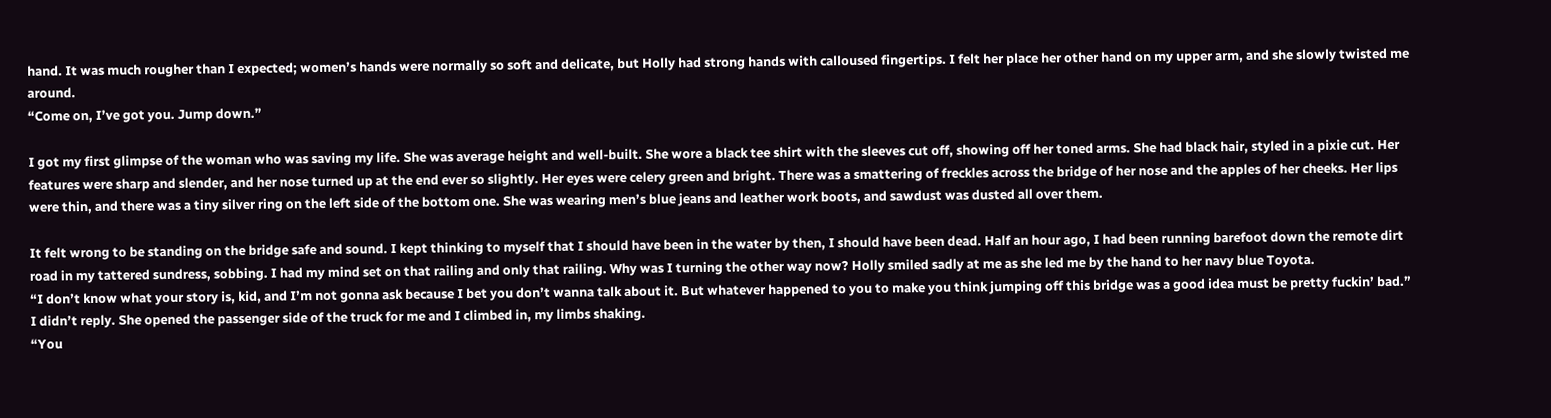hand. It was much rougher than I expected; women’s hands were normally so soft and delicate, but Holly had strong hands with calloused fingertips. I felt her place her other hand on my upper arm, and she slowly twisted me around.
“Come on, I’ve got you. Jump down.”

I got my first glimpse of the woman who was saving my life. She was average height and well-built. She wore a black tee shirt with the sleeves cut off, showing off her toned arms. She had black hair, styled in a pixie cut. Her features were sharp and slender, and her nose turned up at the end ever so slightly. Her eyes were celery green and bright. There was a smattering of freckles across the bridge of her nose and the apples of her cheeks. Her lips were thin, and there was a tiny silver ring on the left side of the bottom one. She was wearing men’s blue jeans and leather work boots, and sawdust was dusted all over them.

It felt wrong to be standing on the bridge safe and sound. I kept thinking to myself that I should have been in the water by then, I should have been dead. Half an hour ago, I had been running barefoot down the remote dirt road in my tattered sundress, sobbing. I had my mind set on that railing and only that railing. Why was I turning the other way now? Holly smiled sadly at me as she led me by the hand to her navy blue Toyota.
“I don’t know what your story is, kid, and I’m not gonna ask because I bet you don’t wanna talk about it. But whatever happened to you to make you think jumping off this bridge was a good idea must be pretty fuckin’ bad.”
I didn’t reply. She opened the passenger side of the truck for me and I climbed in, my limbs shaking.
“You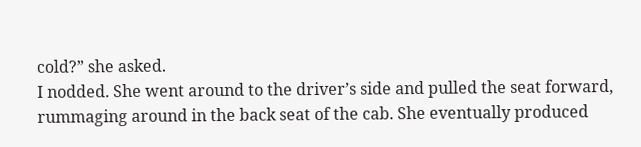cold?” she asked.
I nodded. She went around to the driver’s side and pulled the seat forward, rummaging around in the back seat of the cab. She eventually produced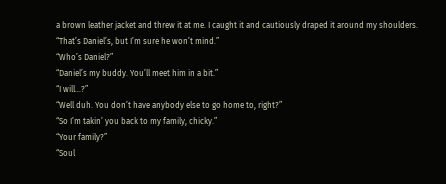a brown leather jacket and threw it at me. I caught it and cautiously draped it around my shoulders.
“That’s Daniel’s, but I’m sure he won’t mind.”
“Who’s Daniel?”
“Daniel’s my buddy. You’ll meet him in a bit.”
“I will...?”
“Well duh. You don’t have anybody else to go home to, right?”
“So I’m takin’ you back to my family, chicky.”
“Your family?”
“Soul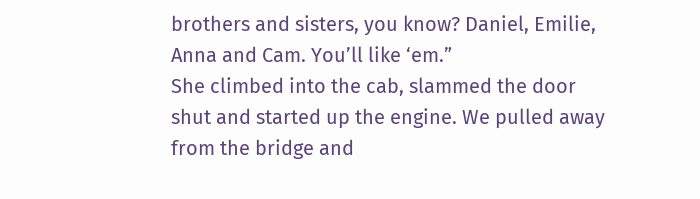brothers and sisters, you know? Daniel, Emilie, Anna and Cam. You’ll like ‘em.”
She climbed into the cab, slammed the door shut and started up the engine. We pulled away from the bridge and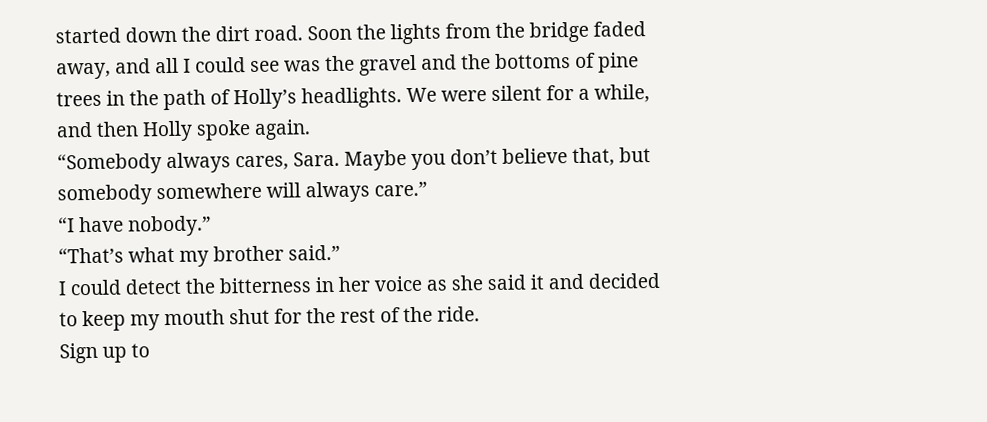started down the dirt road. Soon the lights from the bridge faded away, and all I could see was the gravel and the bottoms of pine trees in the path of Holly’s headlights. We were silent for a while, and then Holly spoke again.
“Somebody always cares, Sara. Maybe you don’t believe that, but somebody somewhere will always care.”
“I have nobody.”
“That’s what my brother said.”
I could detect the bitterness in her voice as she said it and decided to keep my mouth shut for the rest of the ride.
Sign up to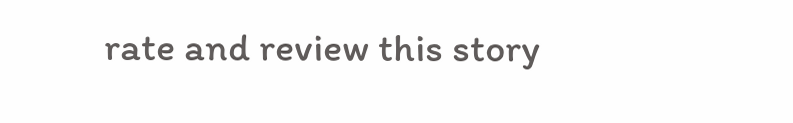rate and review this story